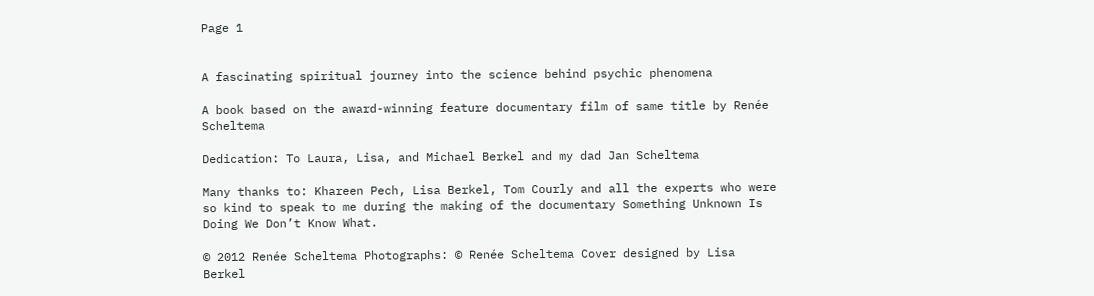Page 1


A fascinating spiritual journey into the science behind psychic phenomena

A book based on the award-winning feature documentary film of same title by Renée Scheltema

Dedication: To Laura, Lisa, and Michael Berkel and my dad Jan Scheltema

Many thanks to: Khareen Pech, Lisa Berkel, Tom Courly and all the experts who were so kind to speak to me during the making of the documentary Something Unknown Is Doing We Don’t Know What.

© 2012 Renée Scheltema Photographs: © Renée Scheltema Cover designed by Lisa Berkel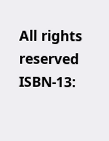All rights reserved ISBN-13: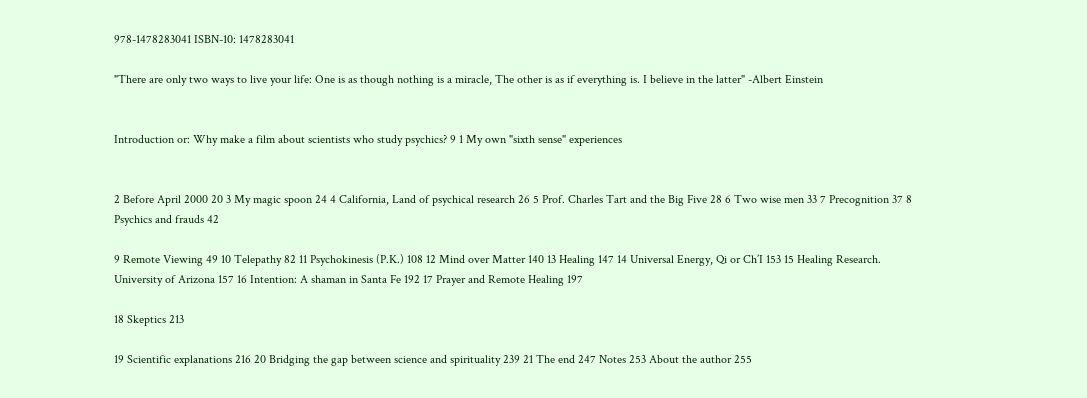978-1478283041 ISBN-10: 1478283041

"There are only two ways to live your life: One is as though nothing is a miracle, The other is as if everything is. I believe in the latter" -Albert Einstein


Introduction or: Why make a film about scientists who study psychics? 9 1 My own "sixth sense" experiences


2 Before April 2000 20 3 My magic spoon 24 4 California, Land of psychical research 26 5 Prof. Charles Tart and the Big Five 28 6 Two wise men 33 7 Precognition 37 8 Psychics and frauds 42

9 Remote Viewing 49 10 Telepathy 82 11 Psychokinesis (P.K.) 108 12 Mind over Matter 140 13 Healing 147 14 Universal Energy, Qi or Ch’I 153 15 Healing Research. University of Arizona 157 16 Intention: A shaman in Santa Fe 192 17 Prayer and Remote Healing 197

18 Skeptics 213

19 Scientific explanations 216 20 Bridging the gap between science and spirituality 239 21 The end 247 Notes 253 About the author 255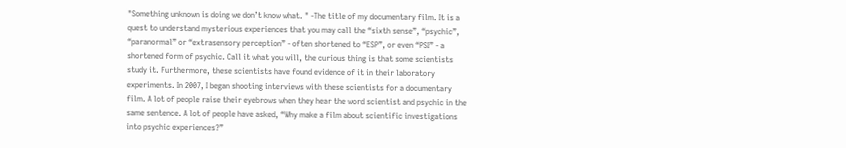"Something unknown is doing we don’t know what. " -The title of my documentary film. It is a quest to understand mysterious experiences that you may call the “sixth sense”, “psychic”, “paranormal” or “extrasensory perception” - often shortened to “ESP”, or even “PSI” - a shortened form of psychic. Call it what you will, the curious thing is that some scientists study it. Furthermore, these scientists have found evidence of it in their laboratory experiments. In 2007, I began shooting interviews with these scientists for a documentary film. A lot of people raise their eyebrows when they hear the word scientist and psychic in the same sentence. A lot of people have asked, “Why make a film about scientific investigations into psychic experiences?”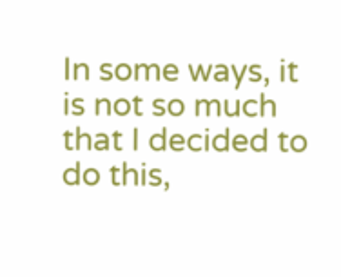In some ways, it is not so much that I decided to do this,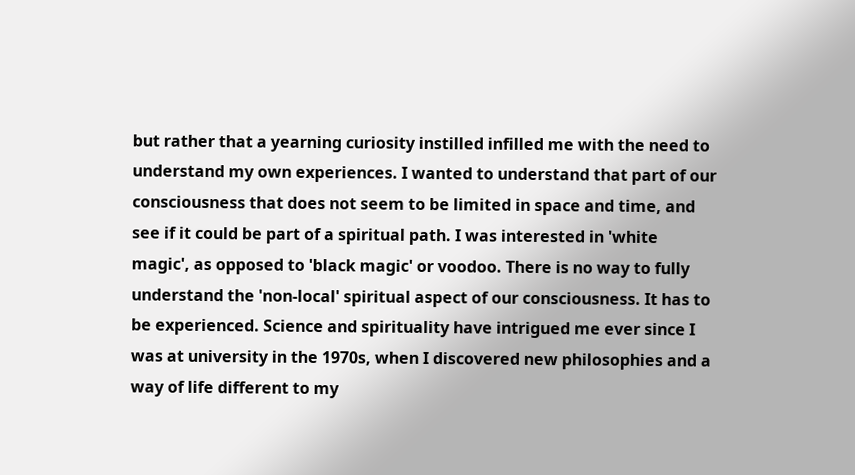but rather that a yearning curiosity instilled infilled me with the need to understand my own experiences. I wanted to understand that part of our consciousness that does not seem to be limited in space and time, and see if it could be part of a spiritual path. I was interested in 'white magic', as opposed to 'black magic' or voodoo. There is no way to fully understand the 'non-local' spiritual aspect of our consciousness. It has to be experienced. Science and spirituality have intrigued me ever since I was at university in the 1970s, when I discovered new philosophies and a way of life different to my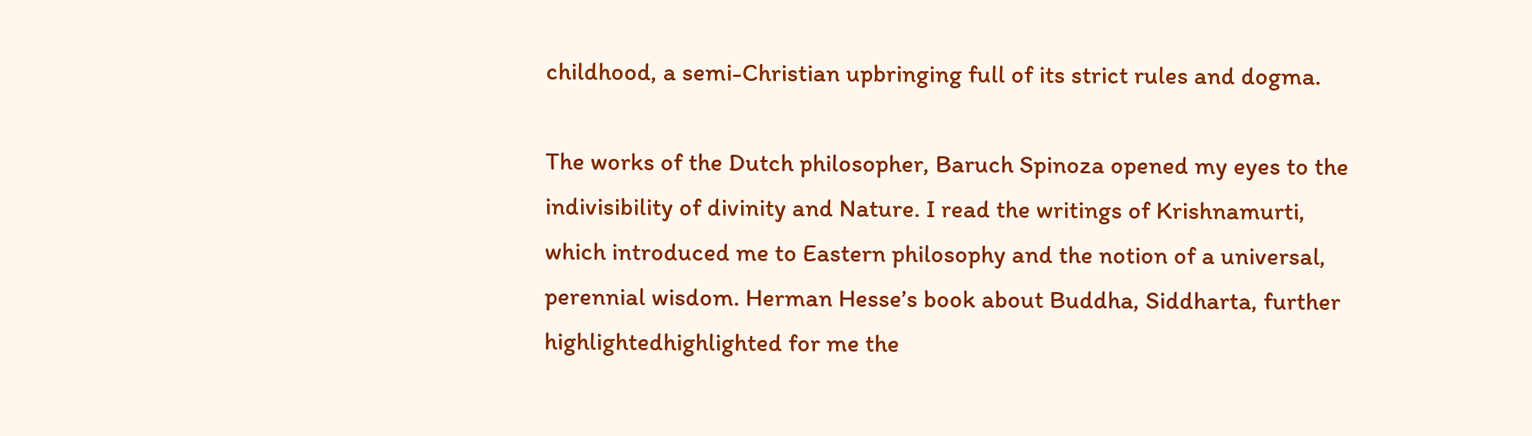childhood, a semi-Christian upbringing full of its strict rules and dogma.

The works of the Dutch philosopher, Baruch Spinoza opened my eyes to the indivisibility of divinity and Nature. I read the writings of Krishnamurti, which introduced me to Eastern philosophy and the notion of a universal, perennial wisdom. Herman Hesse’s book about Buddha, Siddharta, further highlightedhighlighted for me the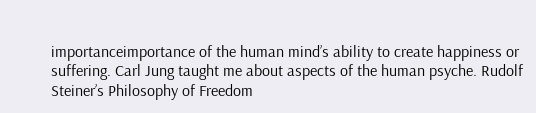importanceimportance of the human mind’s ability to create happiness or suffering. Carl Jung taught me about aspects of the human psyche. Rudolf Steiner’s Philosophy of Freedom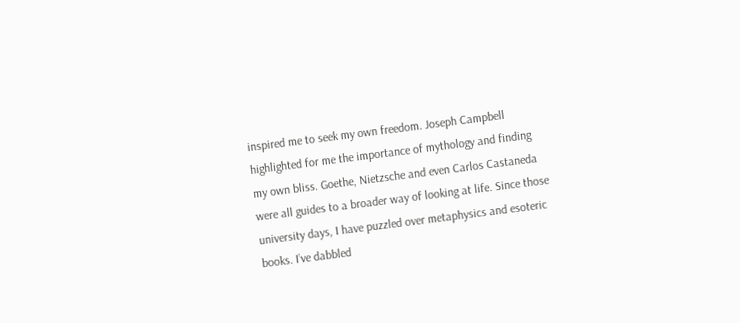inspired me to seek my own freedom. Joseph Campbell highlighted for me the importance of mythology and finding my own bliss. Goethe, Nietzsche and even Carlos Castaneda were all guides to a broader way of looking at life. Since those university days, I have puzzled over metaphysics and esoteric books. I’ve dabbled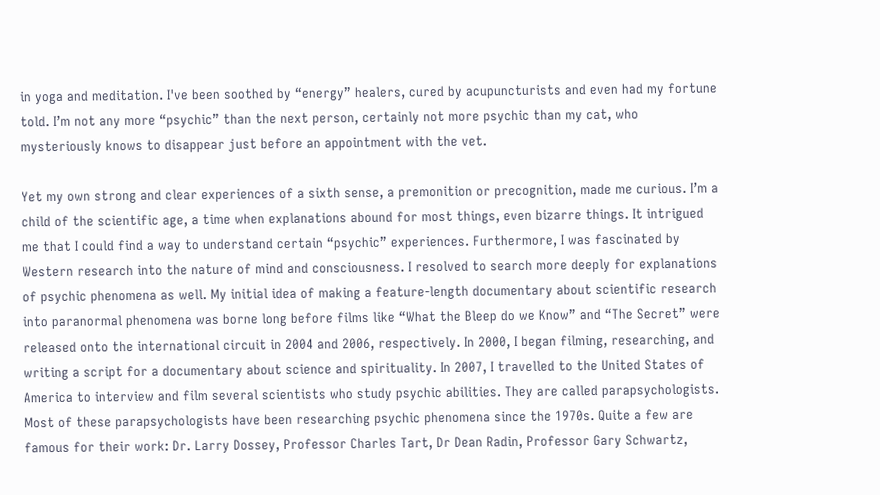in yoga and meditation. I've been soothed by “energy” healers, cured by acupuncturists and even had my fortune told. I’m not any more “psychic” than the next person, certainly not more psychic than my cat, who mysteriously knows to disappear just before an appointment with the vet.

Yet my own strong and clear experiences of a sixth sense, a premonition or precognition, made me curious. I’m a child of the scientific age, a time when explanations abound for most things, even bizarre things. It intrigued me that I could find a way to understand certain “psychic” experiences. Furthermore, I was fascinated by Western research into the nature of mind and consciousness. I resolved to search more deeply for explanations of psychic phenomena as well. My initial idea of making a feature-length documentary about scientific research into paranormal phenomena was borne long before films like “What the Bleep do we Know” and “The Secret” were released onto the international circuit in 2004 and 2006, respectively. In 2000, I began filming, researching, and writing a script for a documentary about science and spirituality. In 2007, I travelled to the United States of America to interview and film several scientists who study psychic abilities. They are called parapsychologists. Most of these parapsychologists have been researching psychic phenomena since the 1970s. Quite a few are famous for their work: Dr. Larry Dossey, Professor Charles Tart, Dr Dean Radin, Professor Gary Schwartz,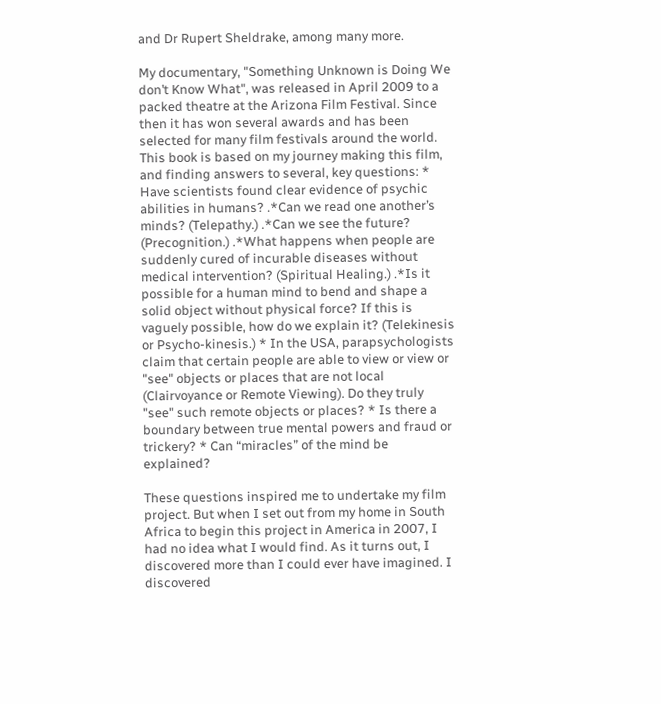and Dr Rupert Sheldrake, among many more.

My documentary, "Something Unknown is Doing We don’t Know What", was released in April 2009 to a packed theatre at the Arizona Film Festival. Since then it has won several awards and has been selected for many film festivals around the world. This book is based on my journey making this film, and finding answers to several, key questions: * Have scientists found clear evidence of psychic abilities in humans? .*Can we read one another’s minds? (Telepathy.) .*Can we see the future? (Precognition.) .*What happens when people are suddenly cured of incurable diseases without medical intervention? (Spiritual Healing.) .*Is it possible for a human mind to bend and shape a solid object without physical force? If this is vaguely possible, how do we explain it? (Telekinesis or Psycho-kinesis.) * In the USA, parapsychologists claim that certain people are able to view or view or "see" objects or places that are not local (Clairvoyance or Remote Viewing). Do they truly "see" such remote objects or places? * Is there a boundary between true mental powers and fraud or trickery? * Can “miracles” of the mind be explained?

These questions inspired me to undertake my film project. But when I set out from my home in South Africa to begin this project in America in 2007, I had no idea what I would find. As it turns out, I discovered more than I could ever have imagined. I discovered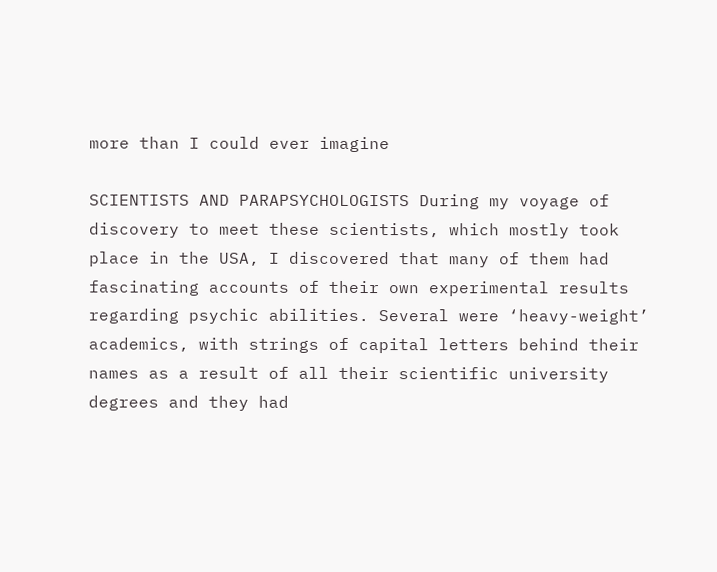more than I could ever imagine

SCIENTISTS AND PARAPSYCHOLOGISTS During my voyage of discovery to meet these scientists, which mostly took place in the USA, I discovered that many of them had fascinating accounts of their own experimental results regarding psychic abilities. Several were ‘heavy-weight’ academics, with strings of capital letters behind their names as a result of all their scientific university degrees and they had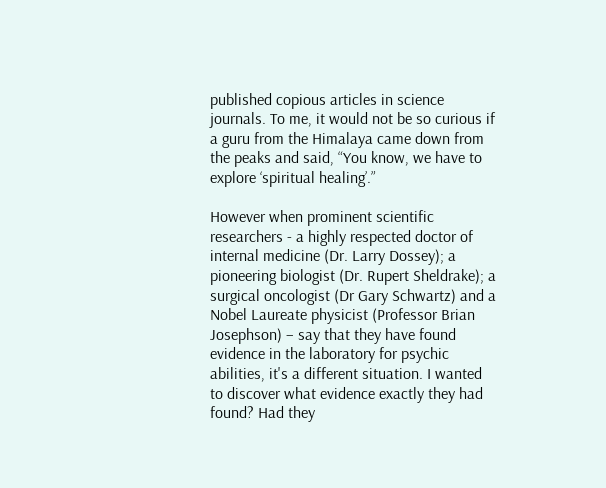published copious articles in science journals. To me, it would not be so curious if a guru from the Himalaya came down from the peaks and said, “You know, we have to explore ‘spiritual healing’.”

However when prominent scientific researchers - a highly respected doctor of internal medicine (Dr. Larry Dossey); a pioneering biologist (Dr. Rupert Sheldrake); a surgical oncologist (Dr Gary Schwartz) and a Nobel Laureate physicist (Professor Brian Josephson) – say that they have found evidence in the laboratory for psychic abilities, it's a different situation. I wanted to discover what evidence exactly they had found? Had they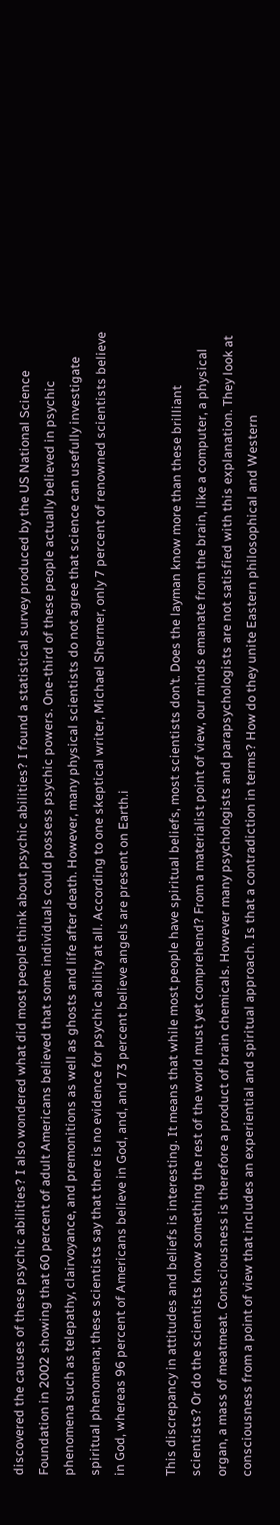discovered the causes of these psychic abilities? I also wondered what did most people think about psychic abilities? I found a statistical survey produced by the US National Science Foundation in 2002 showing that 60 percent of adult Americans believed that some individuals could possess psychic powers. One-third of these people actually believed in psychic phenomena such as telepathy, clairvoyance, and premonitions as well as ghosts and life after death. However, many physical scientists do not agree that science can usefully investigate spiritual phenomena; these scientists say that there is no evidence for psychic ability at all. According to one skeptical writer, Michael Shermer, only 7 percent of renowned scientists believe in God, whereas 96 percent of Americans believe in God, and, and 73 percent believe angels are present on Earth.i

This discrepancy in attitudes and beliefs is interesting. It means that while most people have spiritual beliefs, most scientists don’t. Does the layman know more than these brilliant scientists? Or do the scientists know something the rest of the world must yet comprehend? From a materialist point of view, our minds emanate from the brain, like a computer, a physical organ, a mass of meatmeat. Consciousness is therefore a product of brain chemicals. However many psychologists and parapsychologists are not satisfied with this explanation. They look at consciousness from a point of view that includes an experiential and spiritual approach. Is that a contradiction in terms? How do they unite Eastern philosophical and Western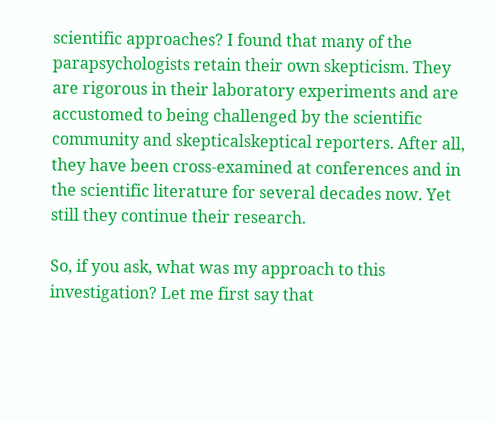scientific approaches? I found that many of the parapsychologists retain their own skepticism. They are rigorous in their laboratory experiments and are accustomed to being challenged by the scientific community and skepticalskeptical reporters. After all, they have been cross-examined at conferences and in the scientific literature for several decades now. Yet still they continue their research.

So, if you ask, what was my approach to this investigation? Let me first say that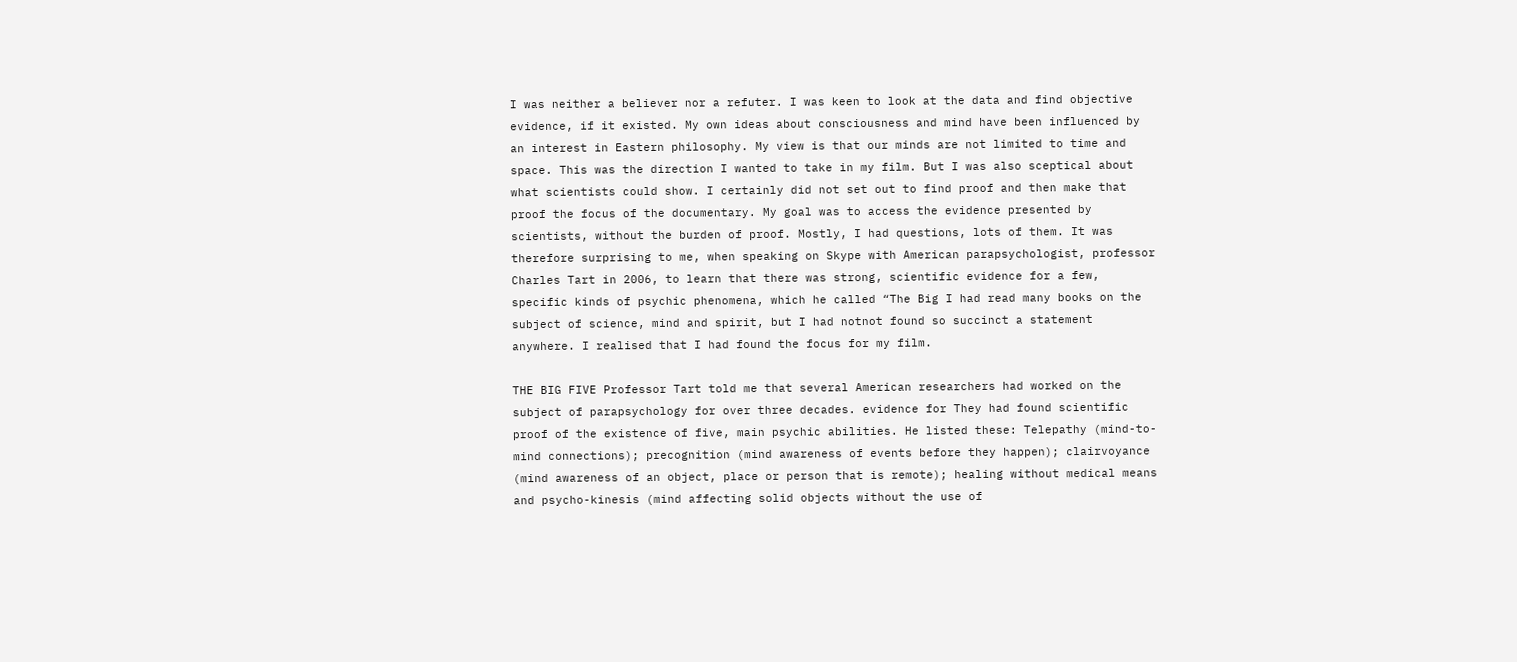I was neither a believer nor a refuter. I was keen to look at the data and find objective evidence, if it existed. My own ideas about consciousness and mind have been influenced by an interest in Eastern philosophy. My view is that our minds are not limited to time and space. This was the direction I wanted to take in my film. But I was also sceptical about what scientists could show. I certainly did not set out to find proof and then make that proof the focus of the documentary. My goal was to access the evidence presented by scientists, without the burden of proof. Mostly, I had questions, lots of them. It was therefore surprising to me, when speaking on Skype with American parapsychologist, professor Charles Tart in 2006, to learn that there was strong, scientific evidence for a few, specific kinds of psychic phenomena, which he called “The Big I had read many books on the subject of science, mind and spirit, but I had notnot found so succinct a statement anywhere. I realised that I had found the focus for my film.

THE BIG FIVE Professor Tart told me that several American researchers had worked on the subject of parapsychology for over three decades. evidence for They had found scientific proof of the existence of five, main psychic abilities. He listed these: Telepathy (mind-to-mind connections); precognition (mind awareness of events before they happen); clairvoyance (mind awareness of an object, place or person that is remote); healing without medical means and psycho-kinesis (mind affecting solid objects without the use of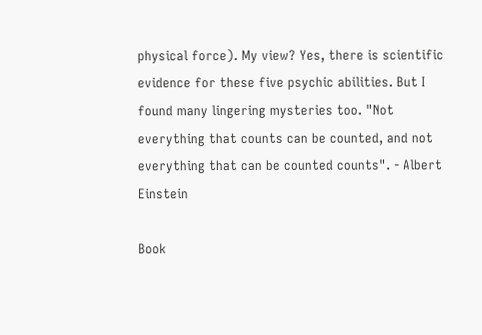physical force). My view? Yes, there is scientific evidence for these five psychic abilities. But I found many lingering mysteries too. "Not everything that counts can be counted, and not everything that can be counted counts". - Albert Einstein

Book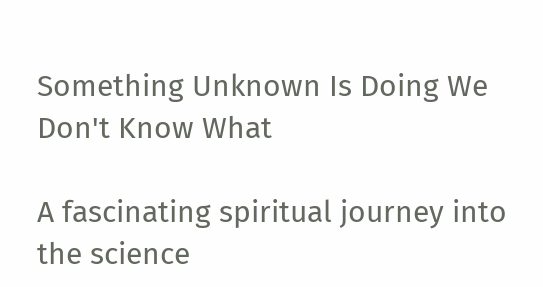Something Unknown Is Doing We Don't Know What

A fascinating spiritual journey into the science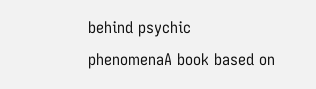behind psychic phenomenaA book based on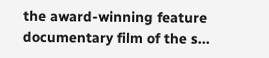the award-winning feature documentary film of the s...